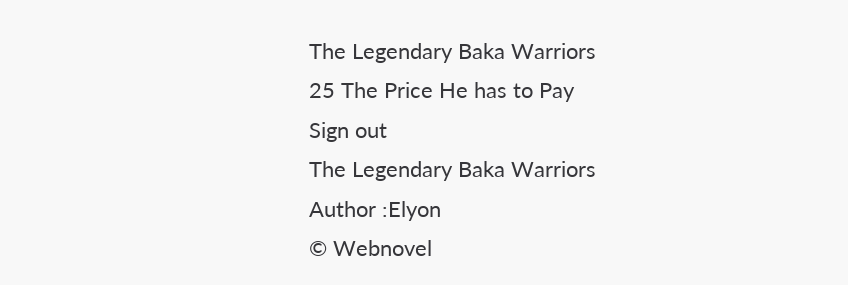The Legendary Baka Warriors
25 The Price He has to Pay
Sign out
The Legendary Baka Warriors
Author :Elyon
© Webnovel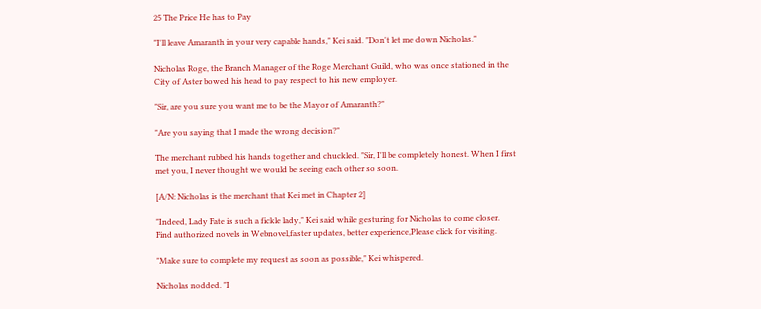25 The Price He has to Pay

"I'll leave Amaranth in your very capable hands," Kei said. "Don't let me down Nicholas."

Nicholas Roge, the Branch Manager of the Roge Merchant Guild, who was once stationed in the City of Aster bowed his head to pay respect to his new employer.

"Sir, are you sure you want me to be the Mayor of Amaranth?"

"Are you saying that I made the wrong decision?"

The merchant rubbed his hands together and chuckled. "Sir, I'll be completely honest. When I first met you, I never thought we would be seeing each other so soon.

[A/N: Nicholas is the merchant that Kei met in Chapter 2]

"Indeed, Lady Fate is such a fickle lady," Kei said while gesturing for Nicholas to come closer.
Find authorized novels in Webnovel,faster updates, better experience,Please click for visiting.

"Make sure to complete my request as soon as possible," Kei whispered.

Nicholas nodded. "I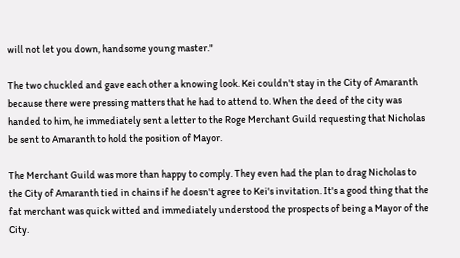will not let you down, handsome young master."

The two chuckled and gave each other a knowing look. Kei couldn't stay in the City of Amaranth because there were pressing matters that he had to attend to. When the deed of the city was handed to him, he immediately sent a letter to the Roge Merchant Guild requesting that Nicholas be sent to Amaranth to hold the position of Mayor.

The Merchant Guild was more than happy to comply. They even had the plan to drag Nicholas to the City of Amaranth tied in chains if he doesn't agree to Kei's invitation. It's a good thing that the fat merchant was quick witted and immediately understood the prospects of being a Mayor of the City.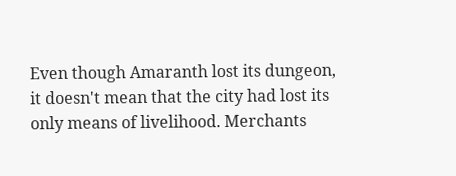Even though Amaranth lost its dungeon, it doesn't mean that the city had lost its only means of livelihood. Merchants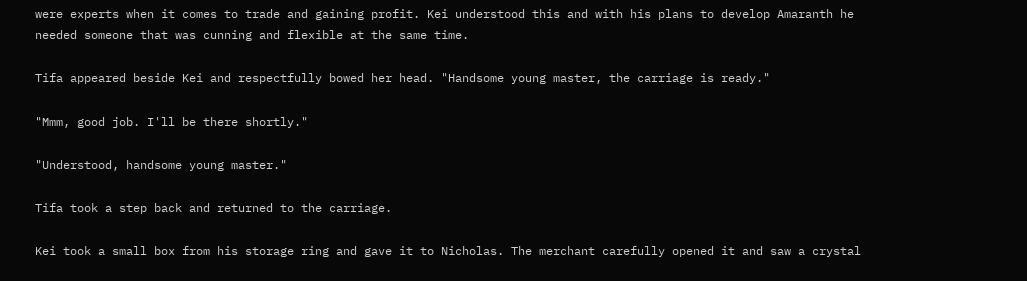were experts when it comes to trade and gaining profit. Kei understood this and with his plans to develop Amaranth he needed someone that was cunning and flexible at the same time.

Tifa appeared beside Kei and respectfully bowed her head. "Handsome young master, the carriage is ready."

"Mmm, good job. I'll be there shortly."

"Understood, handsome young master."

Tifa took a step back and returned to the carriage.

Kei took a small box from his storage ring and gave it to Nicholas. The merchant carefully opened it and saw a crystal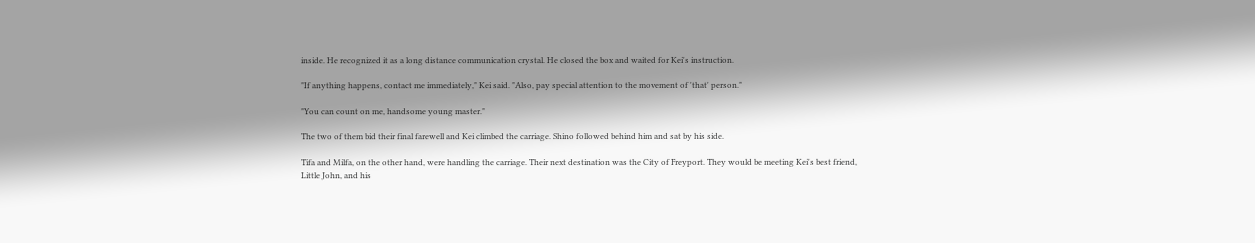inside. He recognized it as a long distance communication crystal. He closed the box and waited for Kei's instruction.

"If anything happens, contact me immediately," Kei said. "Also, pay special attention to the movement of 'that' person."

"You can count on me, handsome young master."

The two of them bid their final farewell and Kei climbed the carriage. Shino followed behind him and sat by his side.

Tifa and Milfa, on the other hand, were handling the carriage. Their next destination was the City of Freyport. They would be meeting Kei's best friend, Little John, and his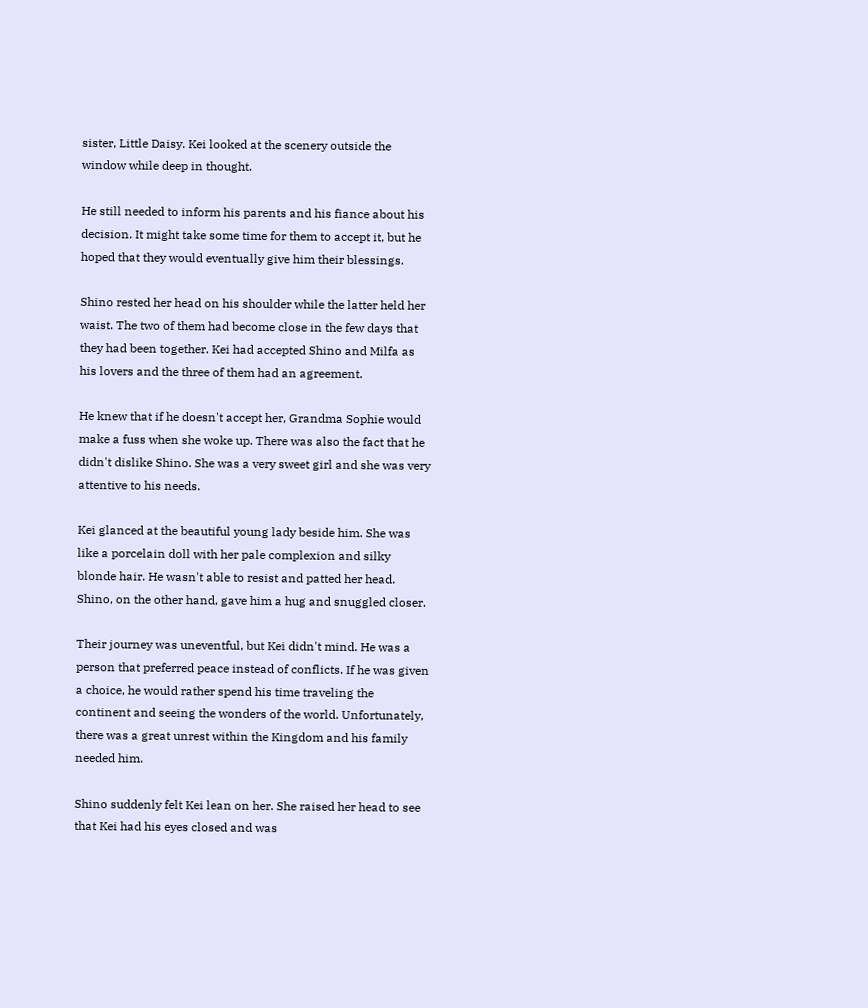sister, Little Daisy. Kei looked at the scenery outside the window while deep in thought.

He still needed to inform his parents and his fiance about his decision. It might take some time for them to accept it, but he hoped that they would eventually give him their blessings.

Shino rested her head on his shoulder while the latter held her waist. The two of them had become close in the few days that they had been together. Kei had accepted Shino and Milfa as his lovers and the three of them had an agreement.

He knew that if he doesn't accept her, Grandma Sophie would make a fuss when she woke up. There was also the fact that he didn't dislike Shino. She was a very sweet girl and she was very attentive to his needs.

Kei glanced at the beautiful young lady beside him. She was like a porcelain doll with her pale complexion and silky blonde hair. He wasn't able to resist and patted her head. Shino, on the other hand, gave him a hug and snuggled closer.

Their journey was uneventful, but Kei didn't mind. He was a person that preferred peace instead of conflicts. If he was given a choice, he would rather spend his time traveling the continent and seeing the wonders of the world. Unfortunately, there was a great unrest within the Kingdom and his family needed him.

Shino suddenly felt Kei lean on her. She raised her head to see that Kei had his eyes closed and was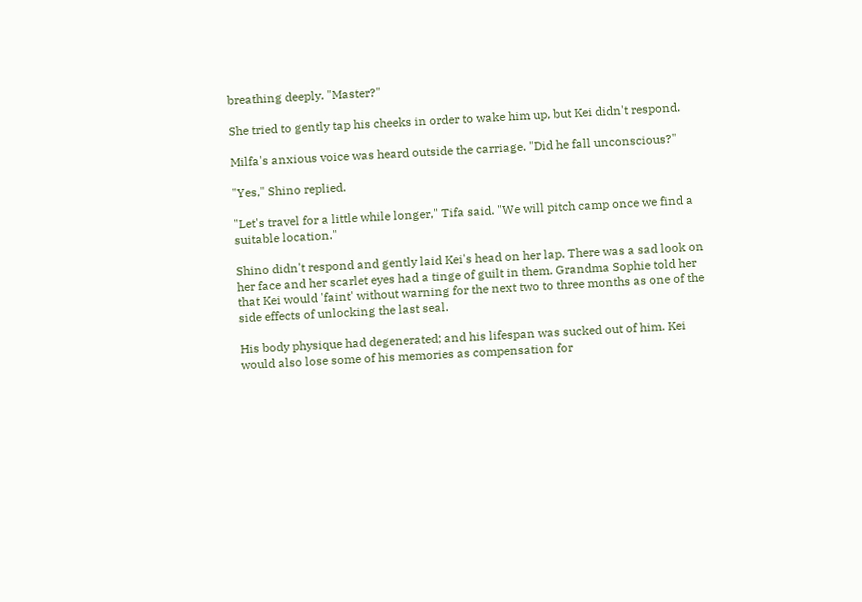breathing deeply. "Master?"

She tried to gently tap his cheeks in order to wake him up, but Kei didn't respond.

Milfa's anxious voice was heard outside the carriage. "Did he fall unconscious?"

"Yes," Shino replied.

"Let's travel for a little while longer," Tifa said. "We will pitch camp once we find a suitable location."

Shino didn't respond and gently laid Kei's head on her lap. There was a sad look on her face and her scarlet eyes had a tinge of guilt in them. Grandma Sophie told her that Kei would 'faint' without warning for the next two to three months as one of the side effects of unlocking the last seal.

His body physique had degenerated; and his lifespan was sucked out of him. Kei would also lose some of his memories as compensation for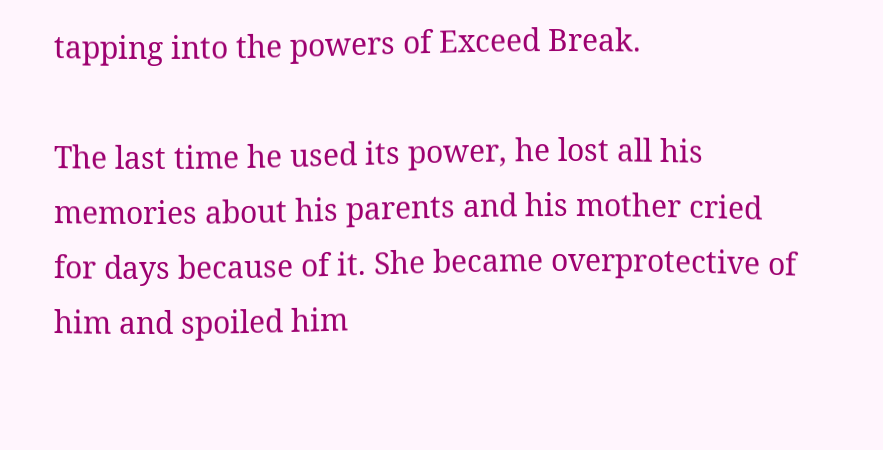tapping into the powers of Exceed Break.

The last time he used its power, he lost all his memories about his parents and his mother cried for days because of it. She became overprotective of him and spoiled him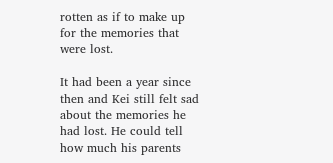rotten as if to make up for the memories that were lost.

It had been a year since then and Kei still felt sad about the memories he had lost. He could tell how much his parents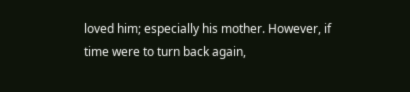loved him; especially his mother. However, if time were to turn back again,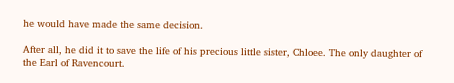he would have made the same decision.

After all, he did it to save the life of his precious little sister, Chloee. The only daughter of the Earl of Ravencourt.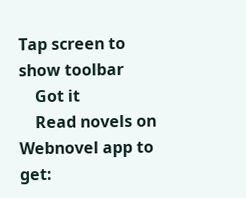Tap screen to show toolbar
    Got it
    Read novels on Webnovel app to get: